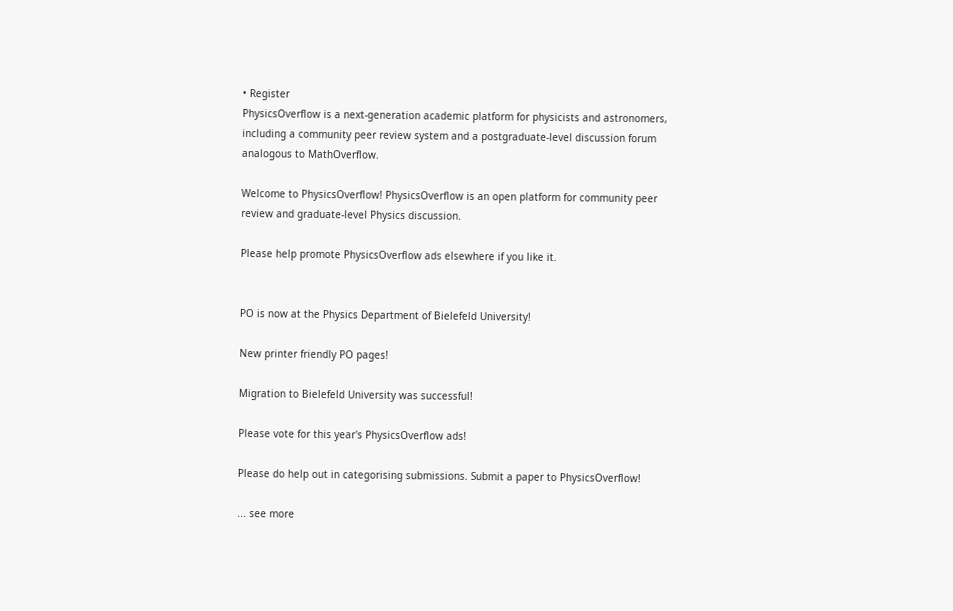• Register
PhysicsOverflow is a next-generation academic platform for physicists and astronomers, including a community peer review system and a postgraduate-level discussion forum analogous to MathOverflow.

Welcome to PhysicsOverflow! PhysicsOverflow is an open platform for community peer review and graduate-level Physics discussion.

Please help promote PhysicsOverflow ads elsewhere if you like it.


PO is now at the Physics Department of Bielefeld University!

New printer friendly PO pages!

Migration to Bielefeld University was successful!

Please vote for this year's PhysicsOverflow ads!

Please do help out in categorising submissions. Submit a paper to PhysicsOverflow!

... see more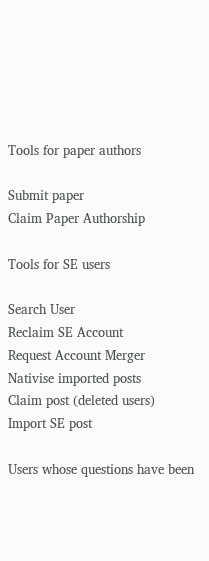Tools for paper authors

Submit paper
Claim Paper Authorship

Tools for SE users

Search User
Reclaim SE Account
Request Account Merger
Nativise imported posts
Claim post (deleted users)
Import SE post

Users whose questions have been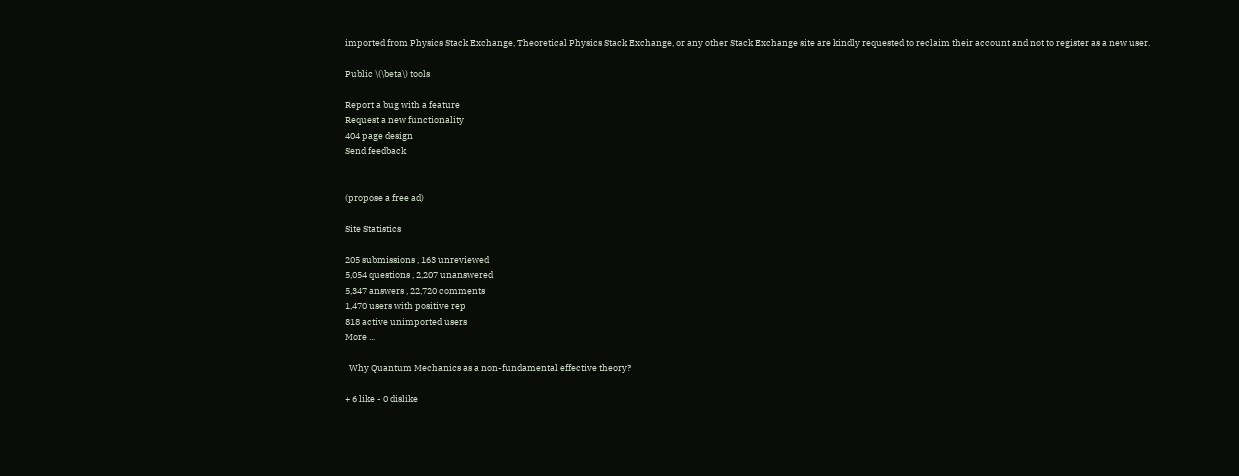imported from Physics Stack Exchange, Theoretical Physics Stack Exchange, or any other Stack Exchange site are kindly requested to reclaim their account and not to register as a new user.

Public \(\beta\) tools

Report a bug with a feature
Request a new functionality
404 page design
Send feedback


(propose a free ad)

Site Statistics

205 submissions , 163 unreviewed
5,054 questions , 2,207 unanswered
5,347 answers , 22,720 comments
1,470 users with positive rep
818 active unimported users
More ...

  Why Quantum Mechanics as a non-fundamental effective theory?

+ 6 like - 0 dislike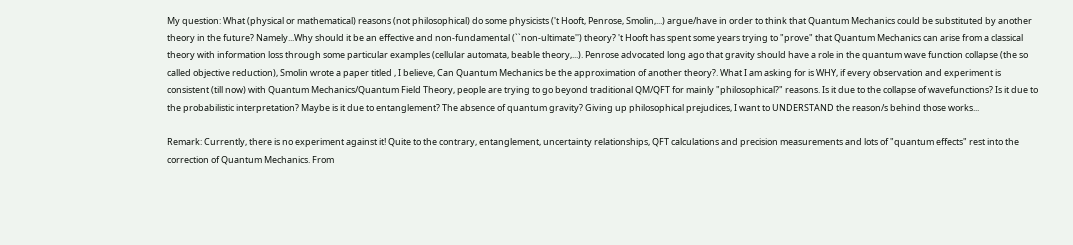My question: What (physical or mathematical) reasons (not philosophical) do some physicists ('t Hooft, Penrose, Smolin,...) argue/have in order to think that Quantum Mechanics could be substituted by another theory in the future? Namely...Why should it be an effective and non-fundamental (``non-ultimate'') theory? 't Hooft has spent some years trying to "prove" that Quantum Mechanics can arise from a classical theory with information loss through some particular examples (cellular automata, beable theory,...). Penrose advocated long ago that gravity should have a role in the quantum wave function collapse (the so called objective reduction), Smolin wrote a paper titled , I believe, Can Quantum Mechanics be the approximation of another theory?. What I am asking for is WHY, if every observation and experiment is consistent (till now) with Quantum Mechanics/Quantum Field Theory, people are trying to go beyond traditional QM/QFT for mainly "philosophical?" reasons. Is it due to the collapse of wavefunctions? Is it due to the probabilistic interpretation? Maybe is it due to entanglement? The absence of quantum gravity? Giving up philosophical prejudices, I want to UNDERSTAND the reason/s behind those works...

Remark: Currently, there is no experiment against it! Quite to the contrary, entanglement, uncertainty relationships, QFT calculations and precision measurements and lots of "quantum effects" rest into the correction of Quantum Mechanics. From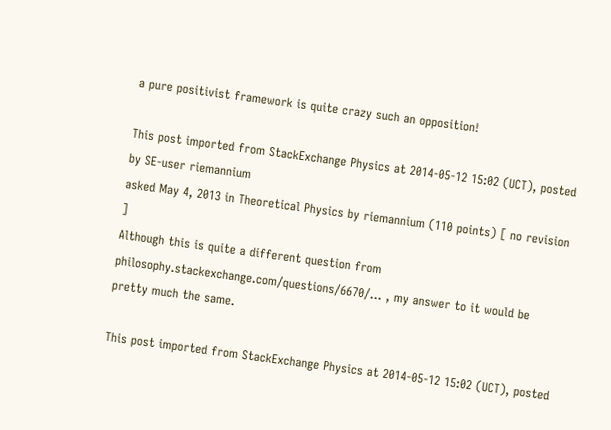a pure positivist framework is quite crazy such an opposition!

This post imported from StackExchange Physics at 2014-05-12 15:02 (UCT), posted by SE-user riemannium
asked May 4, 2013 in Theoretical Physics by riemannium (110 points) [ no revision ]
Although this is quite a different question from philosophy.stackexchange.com/questions/6670/… , my answer to it would be pretty much the same.

This post imported from StackExchange Physics at 2014-05-12 15:02 (UCT), posted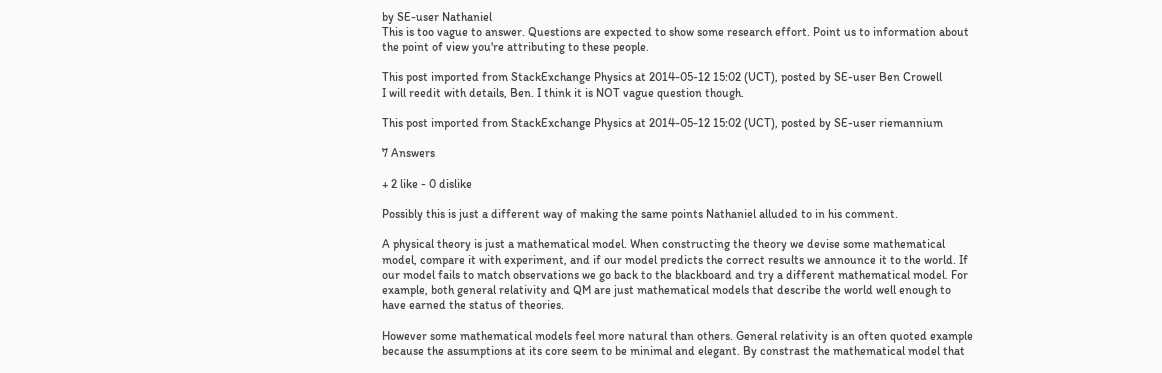by SE-user Nathaniel
This is too vague to answer. Questions are expected to show some research effort. Point us to information about the point of view you're attributing to these people.

This post imported from StackExchange Physics at 2014-05-12 15:02 (UCT), posted by SE-user Ben Crowell
I will reedit with details, Ben. I think it is NOT vague question though.

This post imported from StackExchange Physics at 2014-05-12 15:02 (UCT), posted by SE-user riemannium

7 Answers

+ 2 like - 0 dislike

Possibly this is just a different way of making the same points Nathaniel alluded to in his comment.

A physical theory is just a mathematical model. When constructing the theory we devise some mathematical model, compare it with experiment, and if our model predicts the correct results we announce it to the world. If our model fails to match observations we go back to the blackboard and try a different mathematical model. For example, both general relativity and QM are just mathematical models that describe the world well enough to have earned the status of theories.

However some mathematical models feel more natural than others. General relativity is an often quoted example because the assumptions at its core seem to be minimal and elegant. By constrast the mathematical model that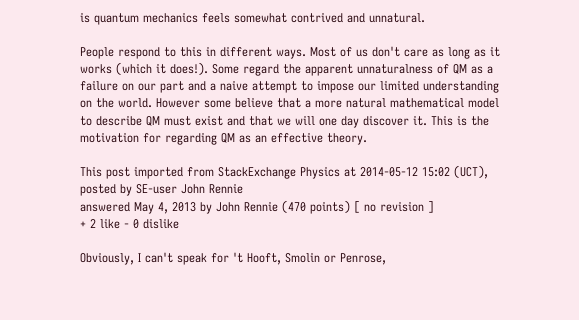is quantum mechanics feels somewhat contrived and unnatural.

People respond to this in different ways. Most of us don't care as long as it works (which it does!). Some regard the apparent unnaturalness of QM as a failure on our part and a naive attempt to impose our limited understanding on the world. However some believe that a more natural mathematical model to describe QM must exist and that we will one day discover it. This is the motivation for regarding QM as an effective theory.

This post imported from StackExchange Physics at 2014-05-12 15:02 (UCT), posted by SE-user John Rennie
answered May 4, 2013 by John Rennie (470 points) [ no revision ]
+ 2 like - 0 dislike

Obviously, I can't speak for 't Hooft, Smolin or Penrose,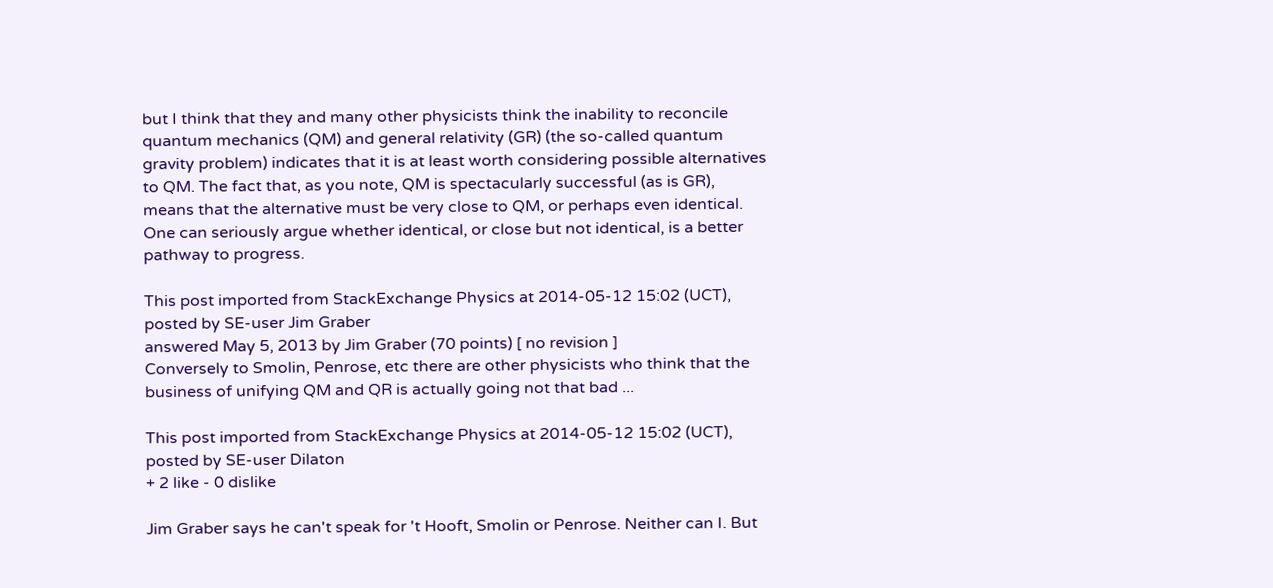but I think that they and many other physicists think the inability to reconcile quantum mechanics (QM) and general relativity (GR) (the so-called quantum gravity problem) indicates that it is at least worth considering possible alternatives to QM. The fact that, as you note, QM is spectacularly successful (as is GR), means that the alternative must be very close to QM, or perhaps even identical. One can seriously argue whether identical, or close but not identical, is a better pathway to progress.

This post imported from StackExchange Physics at 2014-05-12 15:02 (UCT), posted by SE-user Jim Graber
answered May 5, 2013 by Jim Graber (70 points) [ no revision ]
Conversely to Smolin, Penrose, etc there are other physicists who think that the business of unifying QM and QR is actually going not that bad ...

This post imported from StackExchange Physics at 2014-05-12 15:02 (UCT), posted by SE-user Dilaton
+ 2 like - 0 dislike

Jim Graber says he can't speak for 't Hooft, Smolin or Penrose. Neither can I. But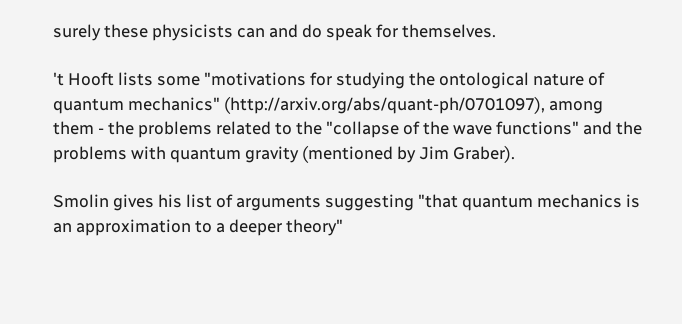surely these physicists can and do speak for themselves.

't Hooft lists some "motivations for studying the ontological nature of quantum mechanics" (http://arxiv.org/abs/quant-ph/0701097), among them - the problems related to the "collapse of the wave functions" and the problems with quantum gravity (mentioned by Jim Graber).

Smolin gives his list of arguments suggesting "that quantum mechanics is an approximation to a deeper theory"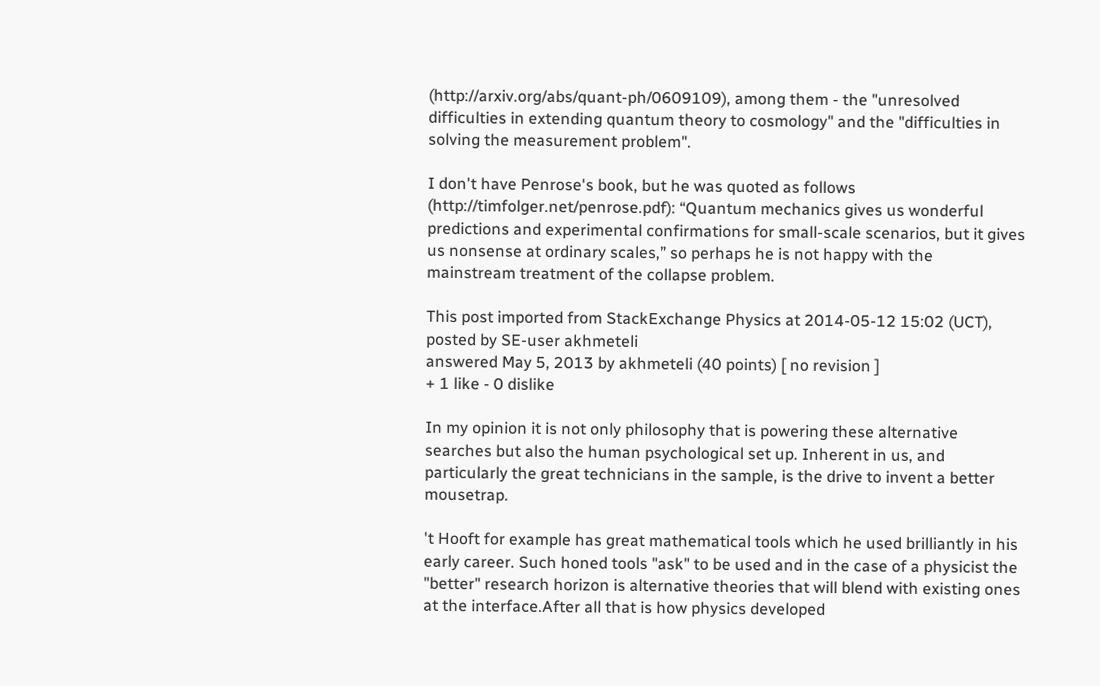(http://arxiv.org/abs/quant-ph/0609109), among them - the "unresolved difficulties in extending quantum theory to cosmology" and the "difficulties in solving the measurement problem".

I don't have Penrose's book, but he was quoted as follows (http://timfolger.net/penrose.pdf): “Quantum mechanics gives us wonderful predictions and experimental confirmations for small-scale scenarios, but it gives us nonsense at ordinary scales,” so perhaps he is not happy with the mainstream treatment of the collapse problem.

This post imported from StackExchange Physics at 2014-05-12 15:02 (UCT), posted by SE-user akhmeteli
answered May 5, 2013 by akhmeteli (40 points) [ no revision ]
+ 1 like - 0 dislike

In my opinion it is not only philosophy that is powering these alternative searches but also the human psychological set up. Inherent in us, and particularly the great technicians in the sample, is the drive to invent a better mousetrap.

't Hooft for example has great mathematical tools which he used brilliantly in his early career. Such honed tools "ask" to be used and in the case of a physicist the "better" research horizon is alternative theories that will blend with existing ones at the interface.After all that is how physics developed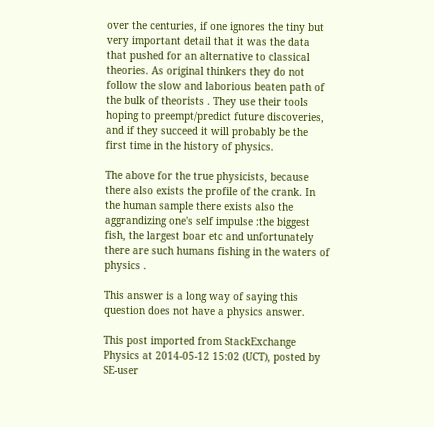over the centuries, if one ignores the tiny but very important detail that it was the data that pushed for an alternative to classical theories. As original thinkers they do not follow the slow and laborious beaten path of the bulk of theorists . They use their tools hoping to preempt/predict future discoveries, and if they succeed it will probably be the first time in the history of physics.

The above for the true physicists, because there also exists the profile of the crank. In the human sample there exists also the aggrandizing one's self impulse :the biggest fish, the largest boar etc and unfortunately there are such humans fishing in the waters of physics .

This answer is a long way of saying this question does not have a physics answer.

This post imported from StackExchange Physics at 2014-05-12 15:02 (UCT), posted by SE-user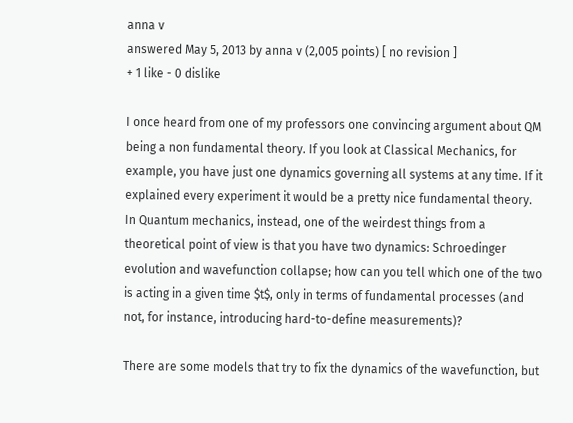anna v
answered May 5, 2013 by anna v (2,005 points) [ no revision ]
+ 1 like - 0 dislike

I once heard from one of my professors one convincing argument about QM being a non fundamental theory. If you look at Classical Mechanics, for example, you have just one dynamics governing all systems at any time. If it explained every experiment it would be a pretty nice fundamental theory. In Quantum mechanics, instead, one of the weirdest things from a theoretical point of view is that you have two dynamics: Schroedinger evolution and wavefunction collapse; how can you tell which one of the two is acting in a given time $t$, only in terms of fundamental processes (and not, for instance, introducing hard-to-define measurements)?

There are some models that try to fix the dynamics of the wavefunction, but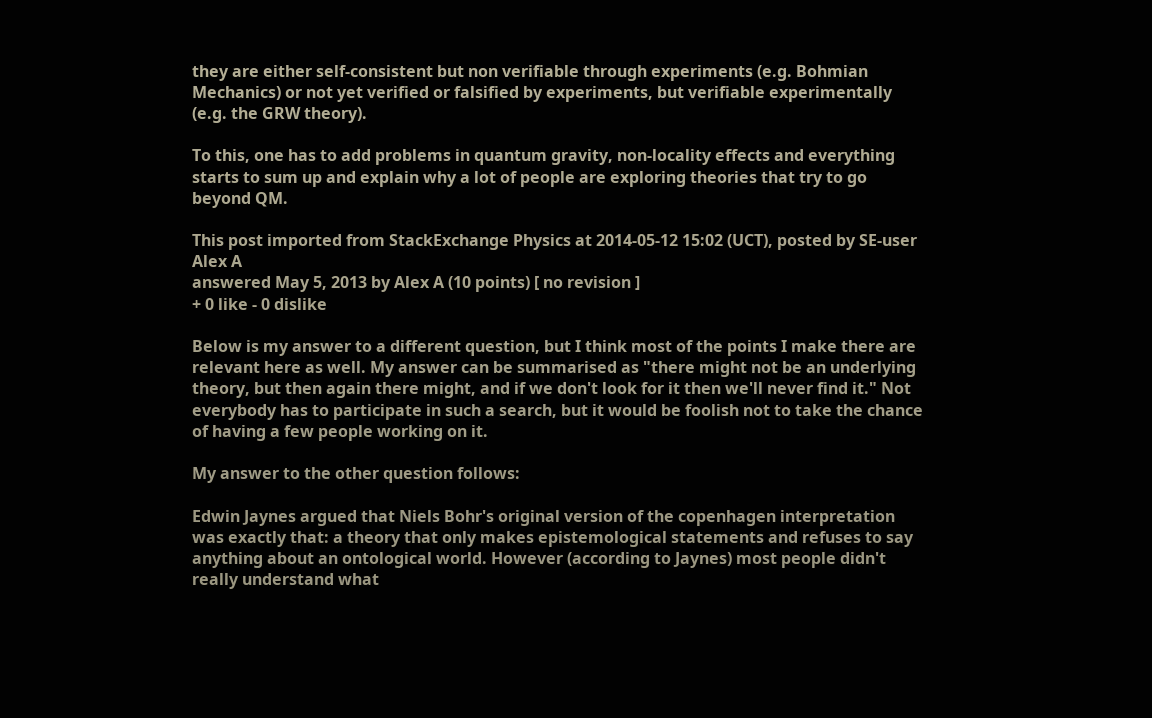they are either self-consistent but non verifiable through experiments (e.g. Bohmian Mechanics) or not yet verified or falsified by experiments, but verifiable experimentally (e.g. the GRW theory).

To this, one has to add problems in quantum gravity, non-locality effects and everything starts to sum up and explain why a lot of people are exploring theories that try to go beyond QM.

This post imported from StackExchange Physics at 2014-05-12 15:02 (UCT), posted by SE-user Alex A
answered May 5, 2013 by Alex A (10 points) [ no revision ]
+ 0 like - 0 dislike

Below is my answer to a different question, but I think most of the points I make there are relevant here as well. My answer can be summarised as "there might not be an underlying theory, but then again there might, and if we don't look for it then we'll never find it." Not everybody has to participate in such a search, but it would be foolish not to take the chance of having a few people working on it.

My answer to the other question follows:

Edwin Jaynes argued that Niels Bohr's original version of the copenhagen interpretation was exactly that: a theory that only makes epistemological statements and refuses to say anything about an ontological world. However (according to Jaynes) most people didn't really understand what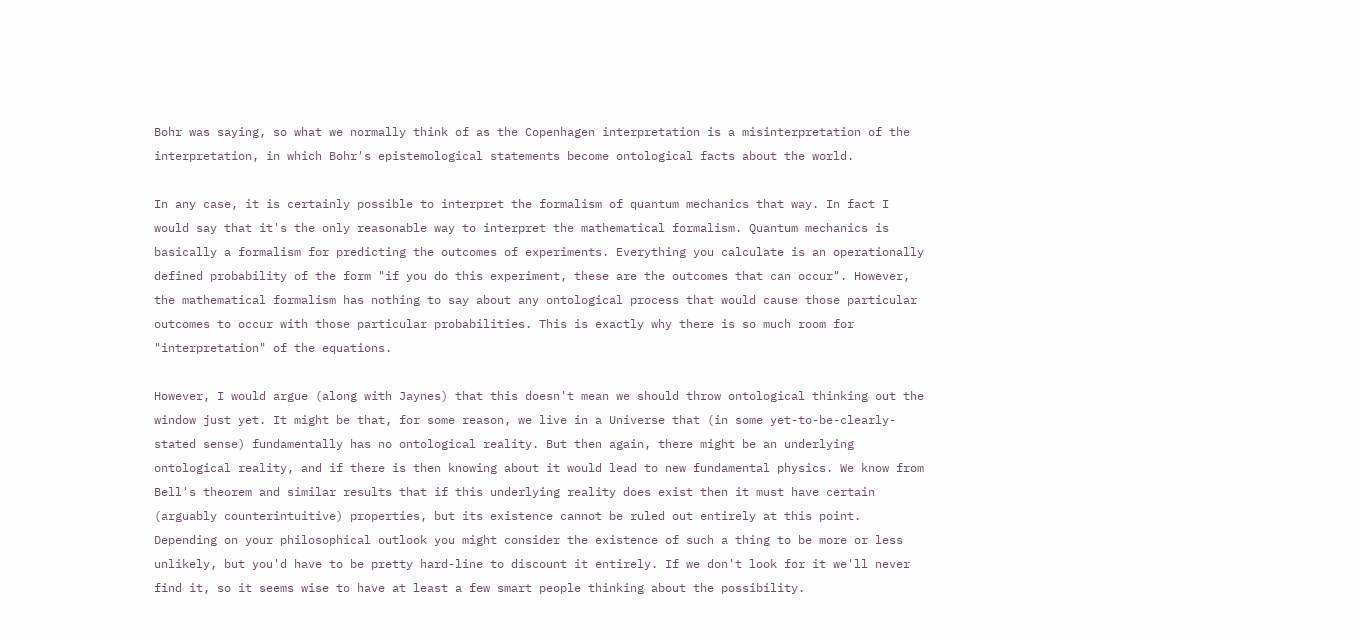Bohr was saying, so what we normally think of as the Copenhagen interpretation is a misinterpretation of the interpretation, in which Bohr's epistemological statements become ontological facts about the world.

In any case, it is certainly possible to interpret the formalism of quantum mechanics that way. In fact I would say that it's the only reasonable way to interpret the mathematical formalism. Quantum mechanics is basically a formalism for predicting the outcomes of experiments. Everything you calculate is an operationally defined probability of the form "if you do this experiment, these are the outcomes that can occur". However, the mathematical formalism has nothing to say about any ontological process that would cause those particular outcomes to occur with those particular probabilities. This is exactly why there is so much room for "interpretation" of the equations.

However, I would argue (along with Jaynes) that this doesn't mean we should throw ontological thinking out the window just yet. It might be that, for some reason, we live in a Universe that (in some yet-to-be-clearly-stated sense) fundamentally has no ontological reality. But then again, there might be an underlying ontological reality, and if there is then knowing about it would lead to new fundamental physics. We know from Bell's theorem and similar results that if this underlying reality does exist then it must have certain (arguably counterintuitive) properties, but its existence cannot be ruled out entirely at this point. Depending on your philosophical outlook you might consider the existence of such a thing to be more or less unlikely, but you'd have to be pretty hard-line to discount it entirely. If we don't look for it we'll never find it, so it seems wise to have at least a few smart people thinking about the possibility.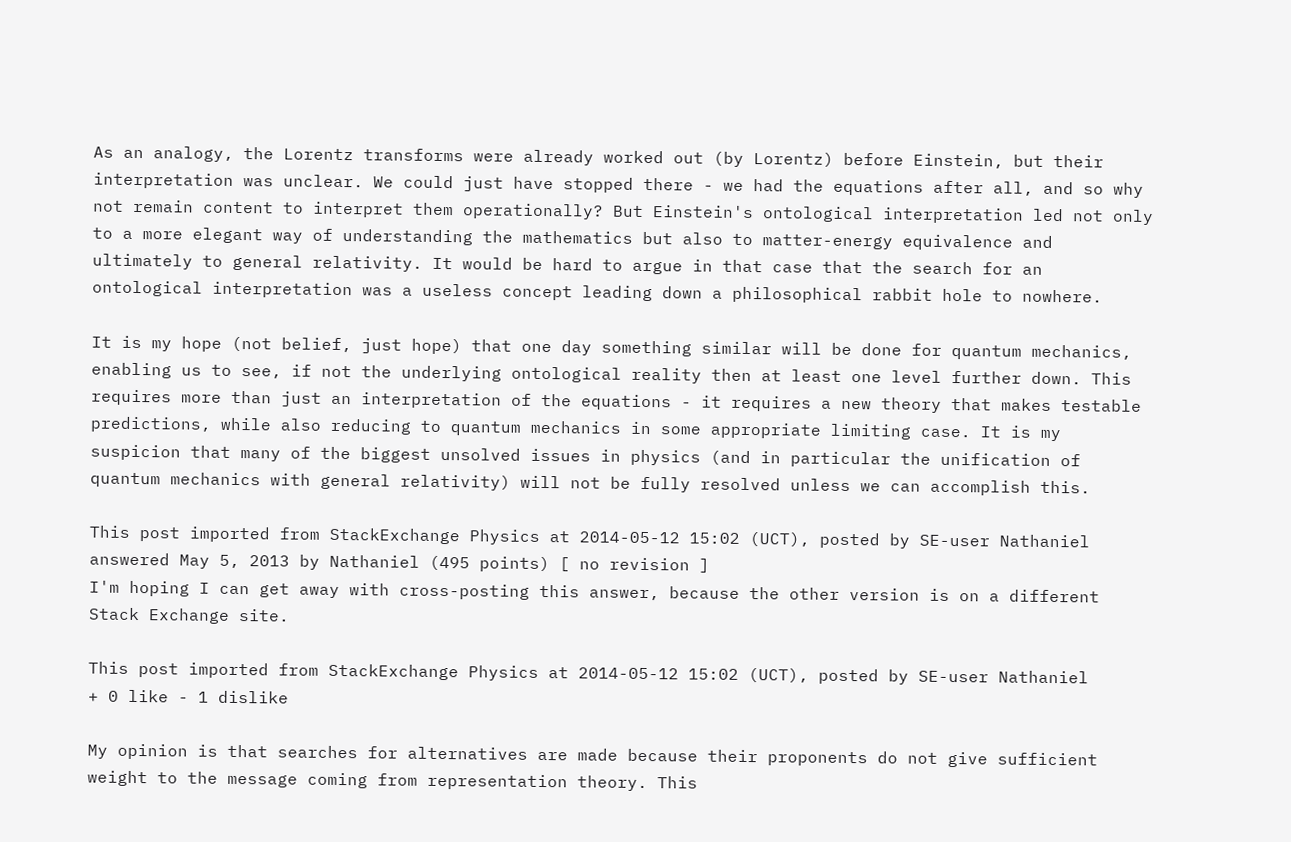As an analogy, the Lorentz transforms were already worked out (by Lorentz) before Einstein, but their interpretation was unclear. We could just have stopped there - we had the equations after all, and so why not remain content to interpret them operationally? But Einstein's ontological interpretation led not only to a more elegant way of understanding the mathematics but also to matter-energy equivalence and ultimately to general relativity. It would be hard to argue in that case that the search for an ontological interpretation was a useless concept leading down a philosophical rabbit hole to nowhere.

It is my hope (not belief, just hope) that one day something similar will be done for quantum mechanics, enabling us to see, if not the underlying ontological reality then at least one level further down. This requires more than just an interpretation of the equations - it requires a new theory that makes testable predictions, while also reducing to quantum mechanics in some appropriate limiting case. It is my suspicion that many of the biggest unsolved issues in physics (and in particular the unification of quantum mechanics with general relativity) will not be fully resolved unless we can accomplish this.

This post imported from StackExchange Physics at 2014-05-12 15:02 (UCT), posted by SE-user Nathaniel
answered May 5, 2013 by Nathaniel (495 points) [ no revision ]
I'm hoping I can get away with cross-posting this answer, because the other version is on a different Stack Exchange site.

This post imported from StackExchange Physics at 2014-05-12 15:02 (UCT), posted by SE-user Nathaniel
+ 0 like - 1 dislike

My opinion is that searches for alternatives are made because their proponents do not give sufficient weight to the message coming from representation theory. This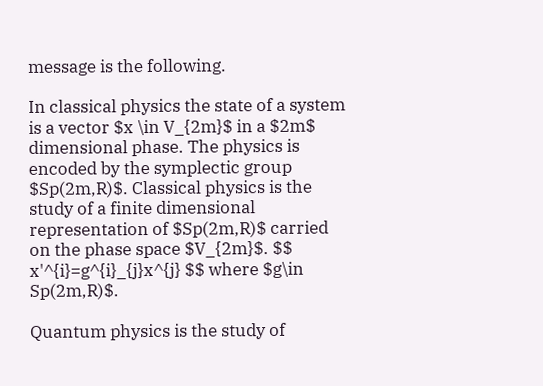message is the following.

In classical physics the state of a system is a vector $x \in V_{2m}$ in a $2m$ dimensional phase. The physics is encoded by the symplectic group $Sp(2m,R)$. Classical physics is the study of a finite dimensional representation of $Sp(2m,R)$ carried on the phase space $V_{2m}$. $$ x'^{i}=g^{i}_{j}x^{j} $$ where $g\in Sp(2m,R)$.

Quantum physics is the study of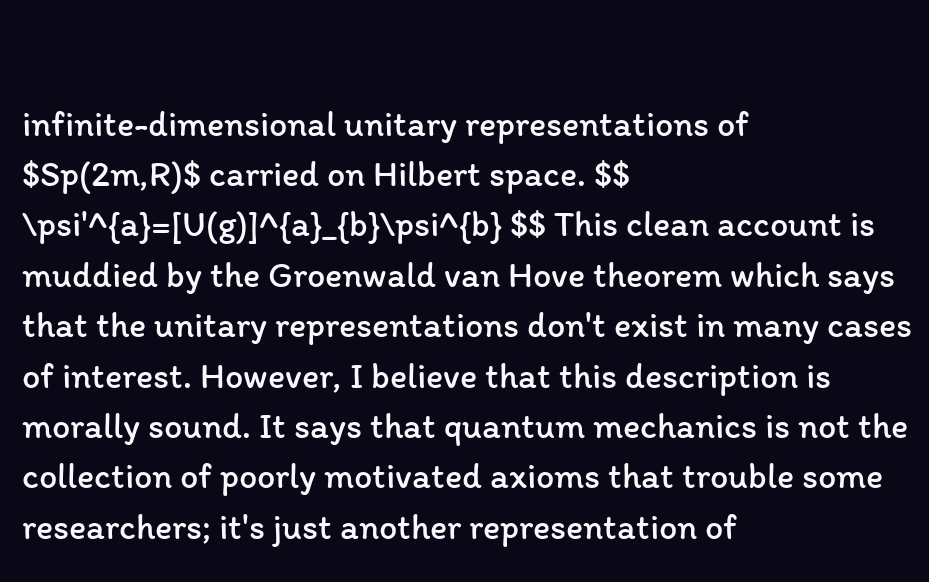infinite-dimensional unitary representations of $Sp(2m,R)$ carried on Hilbert space. $$ \psi'^{a}=[U(g)]^{a}_{b}\psi^{b} $$ This clean account is muddied by the Groenwald van Hove theorem which says that the unitary representations don't exist in many cases of interest. However, I believe that this description is morally sound. It says that quantum mechanics is not the collection of poorly motivated axioms that trouble some researchers; it's just another representation of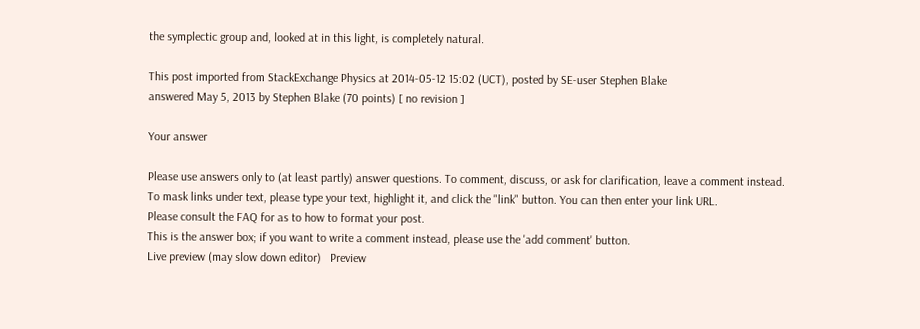the symplectic group and, looked at in this light, is completely natural.

This post imported from StackExchange Physics at 2014-05-12 15:02 (UCT), posted by SE-user Stephen Blake
answered May 5, 2013 by Stephen Blake (70 points) [ no revision ]

Your answer

Please use answers only to (at least partly) answer questions. To comment, discuss, or ask for clarification, leave a comment instead.
To mask links under text, please type your text, highlight it, and click the "link" button. You can then enter your link URL.
Please consult the FAQ for as to how to format your post.
This is the answer box; if you want to write a comment instead, please use the 'add comment' button.
Live preview (may slow down editor)   Preview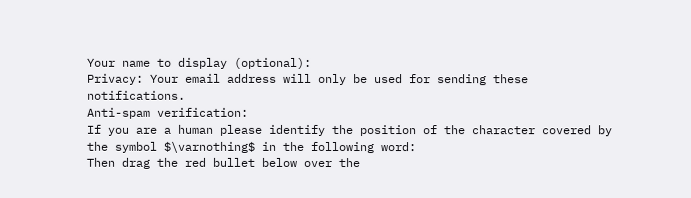Your name to display (optional):
Privacy: Your email address will only be used for sending these notifications.
Anti-spam verification:
If you are a human please identify the position of the character covered by the symbol $\varnothing$ in the following word:
Then drag the red bullet below over the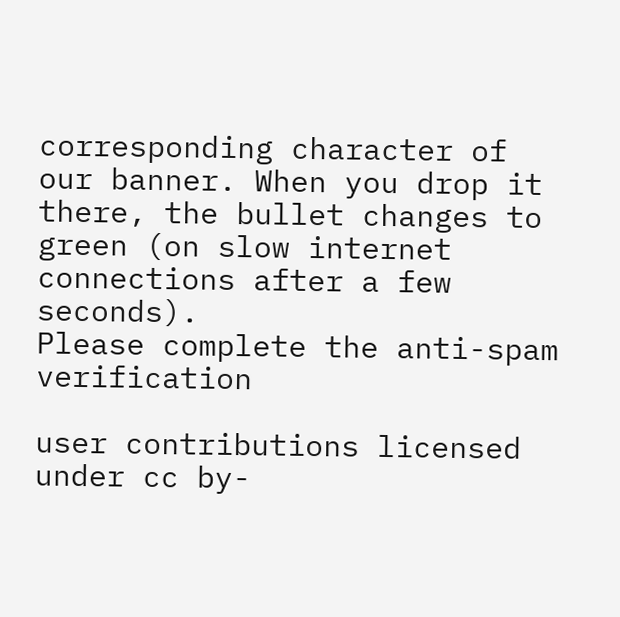corresponding character of our banner. When you drop it there, the bullet changes to green (on slow internet connections after a few seconds).
Please complete the anti-spam verification

user contributions licensed under cc by-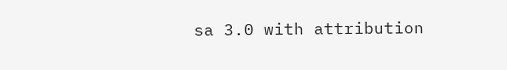sa 3.0 with attribution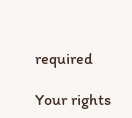required

Your rights